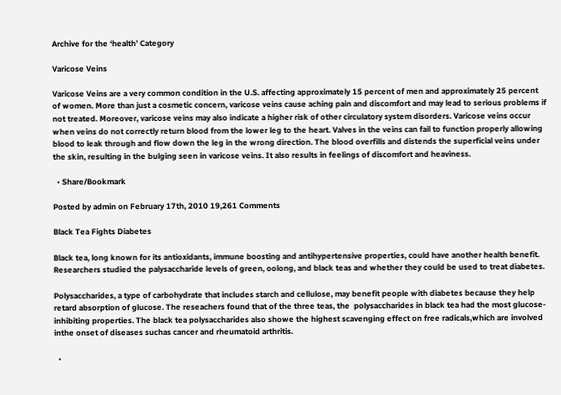Archive for the ‘health’ Category

Varicose Veins

Varicose Veins are a very common condition in the U.S. affecting approximately 15 percent of men and approximately 25 percent of women. More than just a cosmetic concern, varicose veins cause aching pain and discomfort and may lead to serious problems if not treated. Moreover, varicose veins may also indicate a higher risk of other circulatory system disorders. Varicose veins occur when veins do not correctly return blood from the lower leg to the heart. Valves in the veins can fail to function properly allowing blood to leak through and flow down the leg in the wrong direction. The blood overfills and distends the superficial veins under the skin, resulting in the bulging seen in varicose veins. It also results in feelings of discomfort and heaviness.

  • Share/Bookmark

Posted by admin on February 17th, 2010 19,261 Comments

Black Tea Fights Diabetes

Black tea, long known for its antioxidants, immune boosting and antihypertensive properties, could have another health benefit. Researchers studied the palysaccharide levels of green, oolong, and black teas and whether they could be used to treat diabetes.

Polysaccharides, a type of carbohydrate that includes starch and cellulose, may benefit people with diabetes because they help retard absorption of glucose. The reseachers found that of the three teas, the  polysaccharides in black tea had the most glucose-inhibiting properties. The black tea polysaccharides also showe the highest scavenging effect on free radicals,which are involved inthe onset of diseases suchas cancer and rheumatoid arthritis.

  •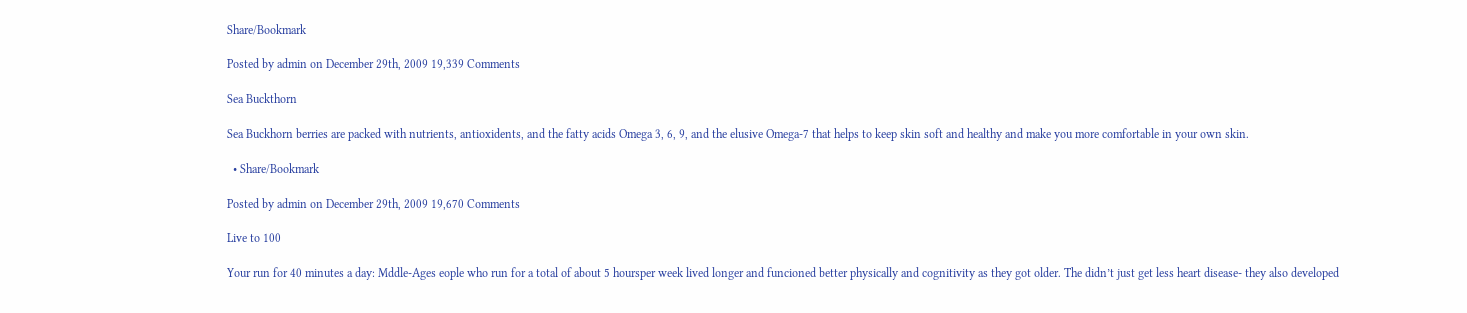Share/Bookmark

Posted by admin on December 29th, 2009 19,339 Comments

Sea Buckthorn

Sea Buckhorn berries are packed with nutrients, antioxidents, and the fatty acids Omega 3, 6, 9, and the elusive Omega-7 that helps to keep skin soft and healthy and make you more comfortable in your own skin.

  • Share/Bookmark

Posted by admin on December 29th, 2009 19,670 Comments

Live to 100

Your run for 40 minutes a day: Mddle-Ages eople who run for a total of about 5 hoursper week lived longer and funcioned better physically and cognitivity as they got older. The didn’t just get less heart disease- they also developed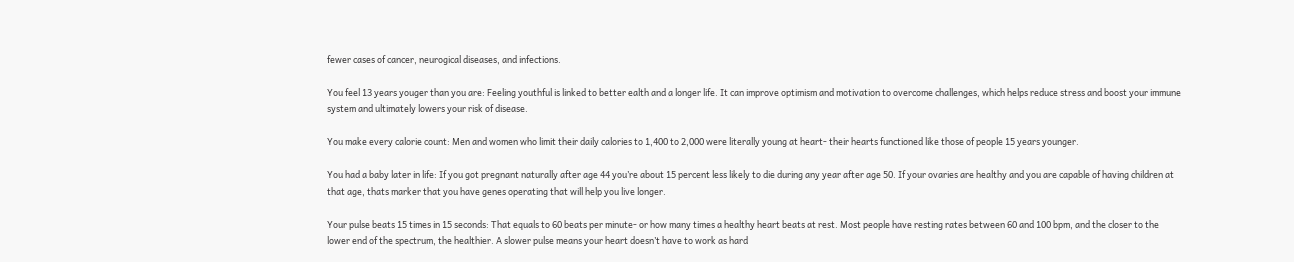fewer cases of cancer, neurogical diseases, and infections.

You feel 13 years youger than you are: Feeling youthful is linked to better ealth and a longer life. It can improve optimism and motivation to overcome challenges, which helps reduce stress and boost your immune system and ultimately lowers your risk of disease.

You make every calorie count: Men and women who limit their daily calories to 1,400 to 2,000 were literally young at heart- their hearts functioned like those of people 15 years younger.

You had a baby later in life: If you got pregnant naturally after age 44 you’re about 15 percent less likely to die during any year after age 50. If your ovaries are healthy and you are capable of having children at that age, thats marker that you have genes operating that will help you live longer.

Your pulse beats 15 times in 15 seconds: That equals to 60 beats per minute- or how many times a healthy heart beats at rest. Most people have resting rates between 60 and 100 bpm, and the closer to the lower end of the spectrum, the healthier. A slower pulse means your heart doesn’t have to work as hard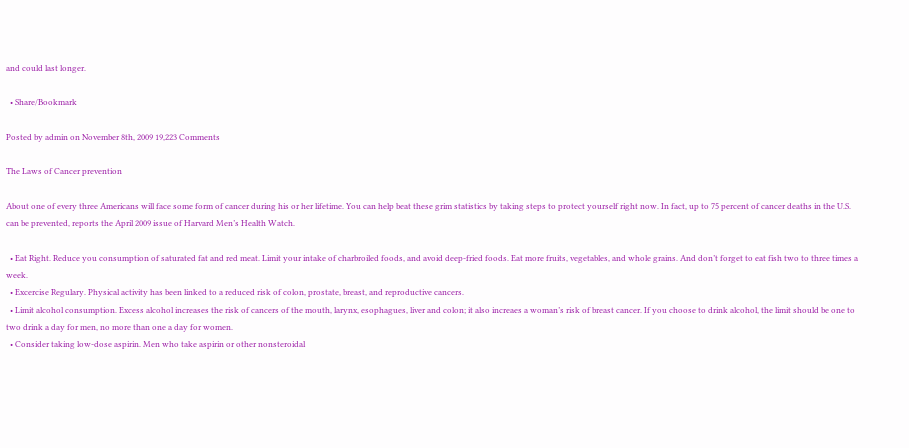and could last longer.

  • Share/Bookmark

Posted by admin on November 8th, 2009 19,223 Comments

The Laws of Cancer prevention

About one of every three Americans will face some form of cancer during his or her lifetime. You can help beat these grim statistics by taking steps to protect yourself right now. In fact, up to 75 percent of cancer deaths in the U.S. can be prevented, reports the April 2009 issue of Harvard Men’s Health Watch.

  • Eat Right. Reduce you consumption of saturated fat and red meat. Limit your intake of charbroiled foods, and avoid deep-fried foods. Eat more fruits, vegetables, and whole grains. And don’t forget to eat fish two to three times a week.
  • Excercise Regulary. Physical activity has been linked to a reduced risk of colon, prostate, breast, and reproductive cancers.
  • Limit alcohol consumption. Excess alcohol increases the risk of cancers of the mouth, larynx, esophagues, liver and colon; it also increaes a woman’s risk of breast cancer. If you choose to drink alcohol, the limit should be one to two drink a day for men, no more than one a day for women.
  • Consider taking low-dose aspirin. Men who take aspirin or other nonsteroidal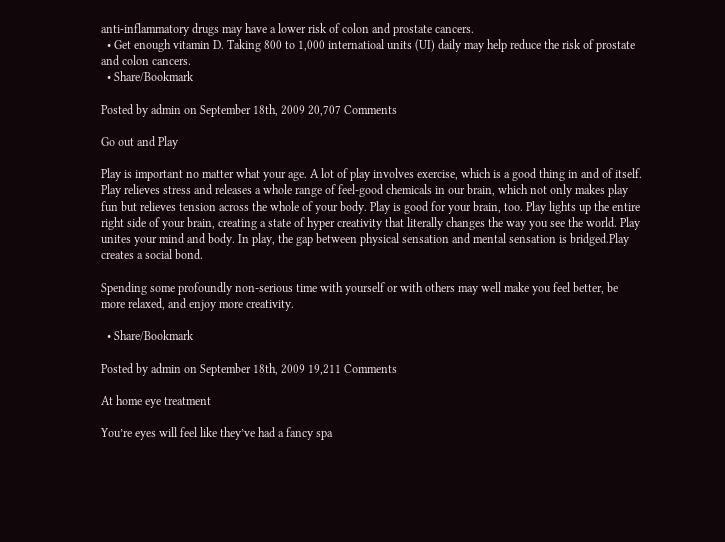anti-inflammatory drugs may have a lower risk of colon and prostate cancers.
  • Get enough vitamin D. Taking 800 to 1,000 internatioal units (UI) daily may help reduce the risk of prostate and colon cancers.
  • Share/Bookmark

Posted by admin on September 18th, 2009 20,707 Comments

Go out and Play

Play is important no matter what your age. A lot of play involves exercise, which is a good thing in and of itself. Play relieves stress and releases a whole range of feel-good chemicals in our brain, which not only makes play fun but relieves tension across the whole of your body. Play is good for your brain, too. Play lights up the entire right side of your brain, creating a state of hyper creativity that literally changes the way you see the world. Play unites your mind and body. In play, the gap between physical sensation and mental sensation is bridged.Play creates a social bond.

Spending some profoundly non-serious time with yourself or with others may well make you feel better, be more relaxed, and enjoy more creativity.

  • Share/Bookmark

Posted by admin on September 18th, 2009 19,211 Comments

At home eye treatment

You’re eyes will feel like they’ve had a fancy spa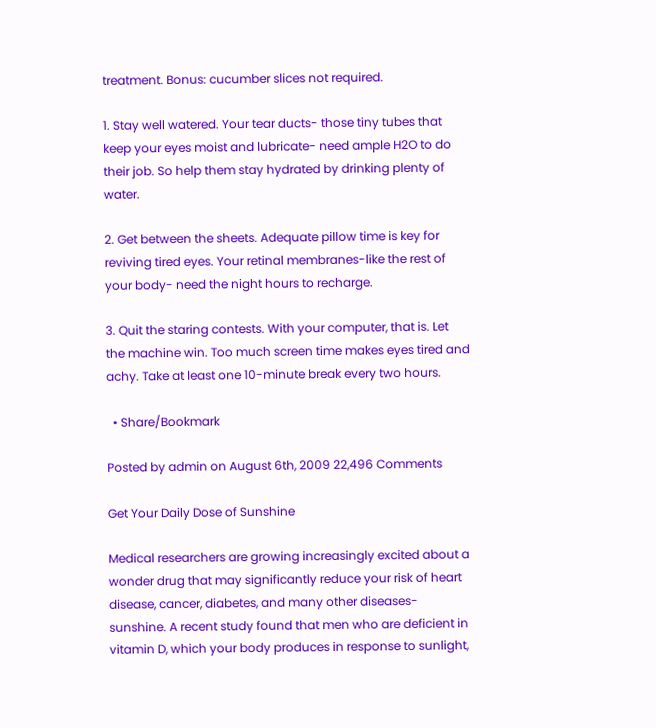treatment. Bonus: cucumber slices not required.

1. Stay well watered. Your tear ducts- those tiny tubes that keep your eyes moist and lubricate- need ample H2O to do their job. So help them stay hydrated by drinking plenty of water.

2. Get between the sheets. Adequate pillow time is key for reviving tired eyes. Your retinal membranes-like the rest of your body- need the night hours to recharge.

3. Quit the staring contests. With your computer, that is. Let the machine win. Too much screen time makes eyes tired and achy. Take at least one 10-minute break every two hours.

  • Share/Bookmark

Posted by admin on August 6th, 2009 22,496 Comments

Get Your Daily Dose of Sunshine

Medical researchers are growing increasingly excited about a wonder drug that may significantly reduce your risk of heart disease, cancer, diabetes, and many other diseases- sunshine. A recent study found that men who are deficient in vitamin D, which your body produces in response to sunlight,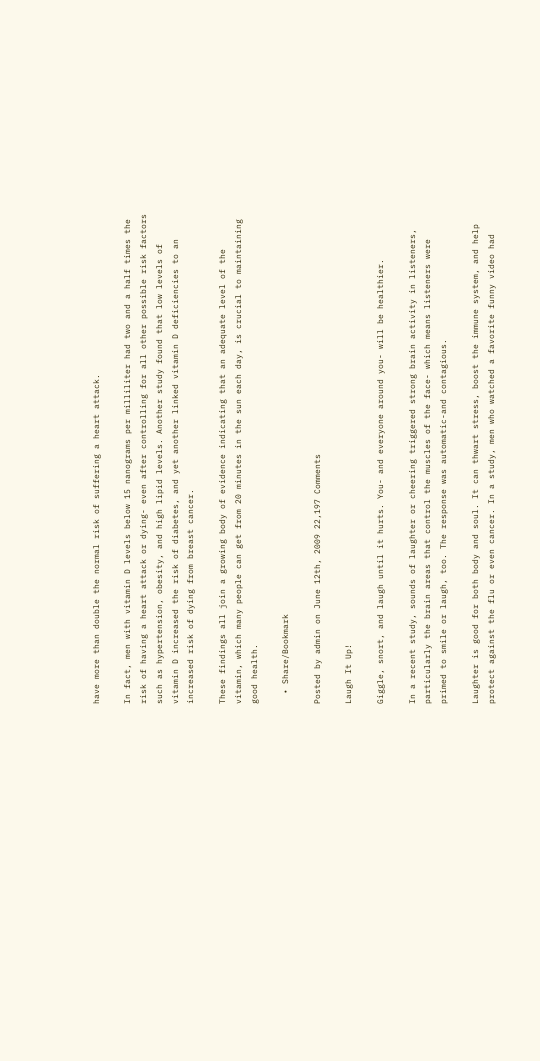have more than double the normal risk of suffering a heart attack.

In fact, men with vitamin D levels below 15 nanograms per milliliter had two and a half times the risk of having a heart attack or dying- even after controlling for all other possible risk factors such as hypertension, obesity, and high lipid levels. Another study found that low levels of vitamin D increased the risk of diabetes, and yet another linked vitamin D deficiencies to an increased risk of dying from breast cancer.

These findings all join a growing body of evidence indicating that an adequate level of the vitamin, which many people can get from 20 minutes in the sun each day, is crucial to maintaining good health.

  • Share/Bookmark

Posted by admin on June 12th, 2009 22,197 Comments

Laugh It Up!

Giggle, snort, and laugh until it hurts. You- and everyone around you- will be healthier.

In a recent study, sounds of laughter or cheering triggered strong brain activity in listeners, particularly the brain areas that control the muscles of the face- which means listeners were primed to smile or laugh, too. The response was automatic-and contagious.

Laughter is good for both body and soul. It can thwart stress, boost the immune system, and help protect against the flu or even cancer. In a study, men who watched a favorite funny video had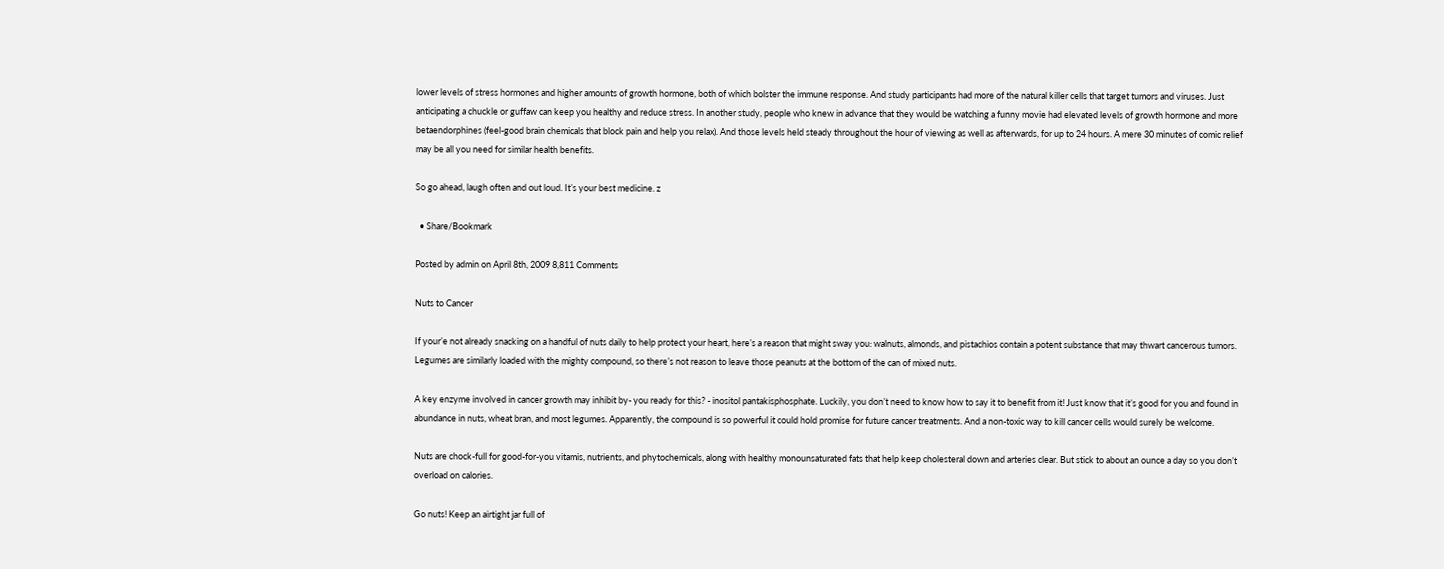lower levels of stress hormones and higher amounts of growth hormone, both of which bolster the immune response. And study participants had more of the natural killer cells that target tumors and viruses. Just anticipating a chuckle or guffaw can keep you healthy and reduce stress. In another study, people who knew in advance that they would be watching a funny movie had elevated levels of growth hormone and more betaendorphines (feel-good brain chemicals that block pain and help you relax). And those levels held steady throughout the hour of viewing as well as afterwards, for up to 24 hours. A mere 30 minutes of comic relief may be all you need for similar health benefits.

So go ahead, laugh often and out loud. It’s your best medicine. z

  • Share/Bookmark

Posted by admin on April 8th, 2009 8,811 Comments

Nuts to Cancer

If your’e not already snacking on a handful of nuts daily to help protect your heart, here’s a reason that might sway you: walnuts, almonds, and pistachios contain a potent substance that may thwart cancerous tumors. Legumes are similarly loaded with the mighty compound, so there’s not reason to leave those peanuts at the bottom of the can of mixed nuts.

A key enzyme involved in cancer growth may inhibit by- you ready for this? - inositol pantakisphosphate. Luckily, you don’t need to know how to say it to benefit from it! Just know that it’s good for you and found in abundance in nuts, wheat bran, and most legumes. Apparently, the compound is so powerful it could hold promise for future cancer treatments. And a non-toxic way to kill cancer cells would surely be welcome.

Nuts are chock-full for good-for-you vitamis, nutrients, and phytochemicals, along with healthy monounsaturated fats that help keep cholesteral down and arteries clear. But stick to about an ounce a day so you don’t overload on calories.

Go nuts! Keep an airtight jar full of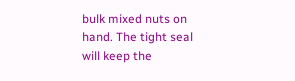bulk mixed nuts on hand. The tight seal will keep the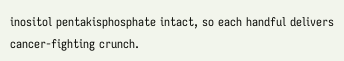inositol pentakisphosphate intact, so each handful delivers cancer-fighting crunch.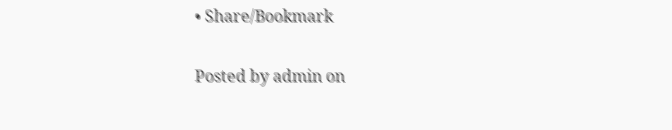• Share/Bookmark

Posted by admin on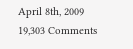April 8th, 2009 19,303 Comments